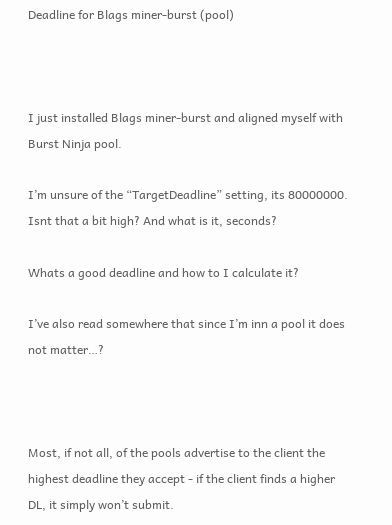Deadline for Blags miner-burst (pool)



I just installed Blags miner-burst and aligned myself with Burst Ninja pool.

I’m unsure of the “TargetDeadline” setting, its 80000000. Isnt that a bit high? And what is it, seconds?

Whats a good deadline and how to I calculate it?

I’ve also read somewhere that since I’m inn a pool it does not matter…?



Most, if not all, of the pools advertise to the client the highest deadline they accept - if the client finds a higher DL, it simply won’t submit.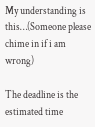My understanding is this…(Someone please chime in if i am wrong)

The deadline is the estimated time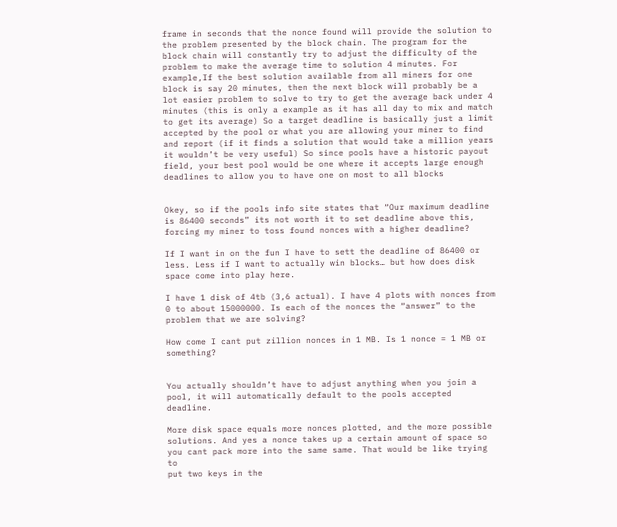frame in seconds that the nonce found will provide the solution to the problem presented by the block chain. The program for the block chain will constantly try to adjust the difficulty of the problem to make the average time to solution 4 minutes. For example,If the best solution available from all miners for one block is say 20 minutes, then the next block will probably be a lot easier problem to solve to try to get the average back under 4 minutes (this is only a example as it has all day to mix and match to get its average) So a target deadline is basically just a limit accepted by the pool or what you are allowing your miner to find and report (if it finds a solution that would take a million years it wouldn’t be very useful) So since pools have a historic payout field, your best pool would be one where it accepts large enough deadlines to allow you to have one on most to all blocks


Okey, so if the pools info site states that “Our maximum deadline is 86400 seconds” its not worth it to set deadline above this, forcing my miner to toss found nonces with a higher deadline?

If I want in on the fun I have to sett the deadline of 86400 or less. Less if I want to actually win blocks… but how does disk space come into play here.

I have 1 disk of 4tb (3,6 actual). I have 4 plots with nonces from 0 to about 15000000. Is each of the nonces the “answer” to the problem that we are solving?

How come I cant put zillion nonces in 1 MB. Is 1 nonce = 1 MB or something?


You actually shouldn’t have to adjust anything when you join a pool, it will automatically default to the pools accepted deadline.

More disk space equals more nonces plotted, and the more possible solutions. And yes a nonce takes up a certain amount of space so you cant pack more into the same same. That would be like trying to
put two keys in the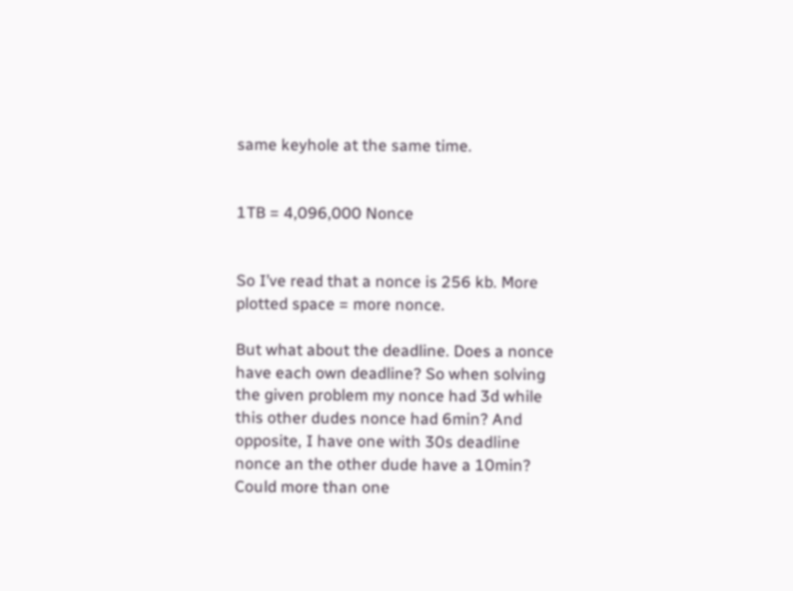same keyhole at the same time.


1TB = 4,096,000 Nonce


So I’ve read that a nonce is 256 kb. More plotted space = more nonce.

But what about the deadline. Does a nonce have each own deadline? So when solving the given problem my nonce had 3d while this other dudes nonce had 6min? And opposite, I have one with 30s deadline nonce an the other dude have a 10min?
Could more than one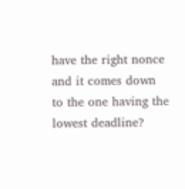have the right nonce and it comes down to the one having the lowest deadline?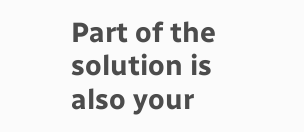Part of the solution is also your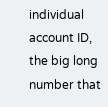individual account ID, the big long number that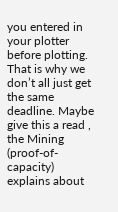you entered in your plotter before plotting. That is why we don’t all just get the same deadline. Maybe give this a read , the Mining (proof-of-capacity) explains about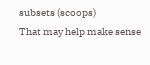subsets (scoops)
That may help make sense